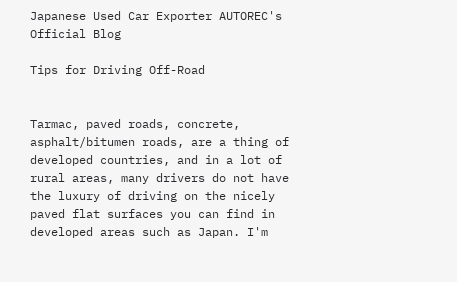Japanese Used Car Exporter AUTOREC's Official Blog

Tips for Driving Off-Road


Tarmac, paved roads, concrete, asphalt/bitumen roads, are a thing of developed countries, and in a lot of rural areas, many drivers do not have the luxury of driving on the nicely paved flat surfaces you can find in developed areas such as Japan. I'm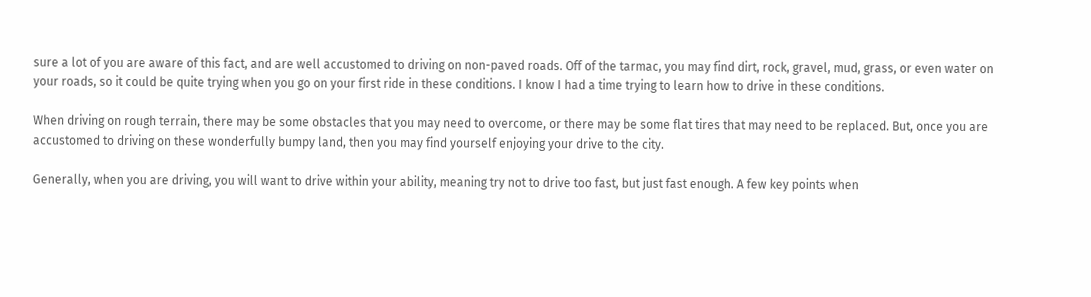sure a lot of you are aware of this fact, and are well accustomed to driving on non-paved roads. Off of the tarmac, you may find dirt, rock, gravel, mud, grass, or even water on your roads, so it could be quite trying when you go on your first ride in these conditions. I know I had a time trying to learn how to drive in these conditions.

When driving on rough terrain, there may be some obstacles that you may need to overcome, or there may be some flat tires that may need to be replaced. But, once you are accustomed to driving on these wonderfully bumpy land, then you may find yourself enjoying your drive to the city.

Generally, when you are driving, you will want to drive within your ability, meaning try not to drive too fast, but just fast enough. A few key points when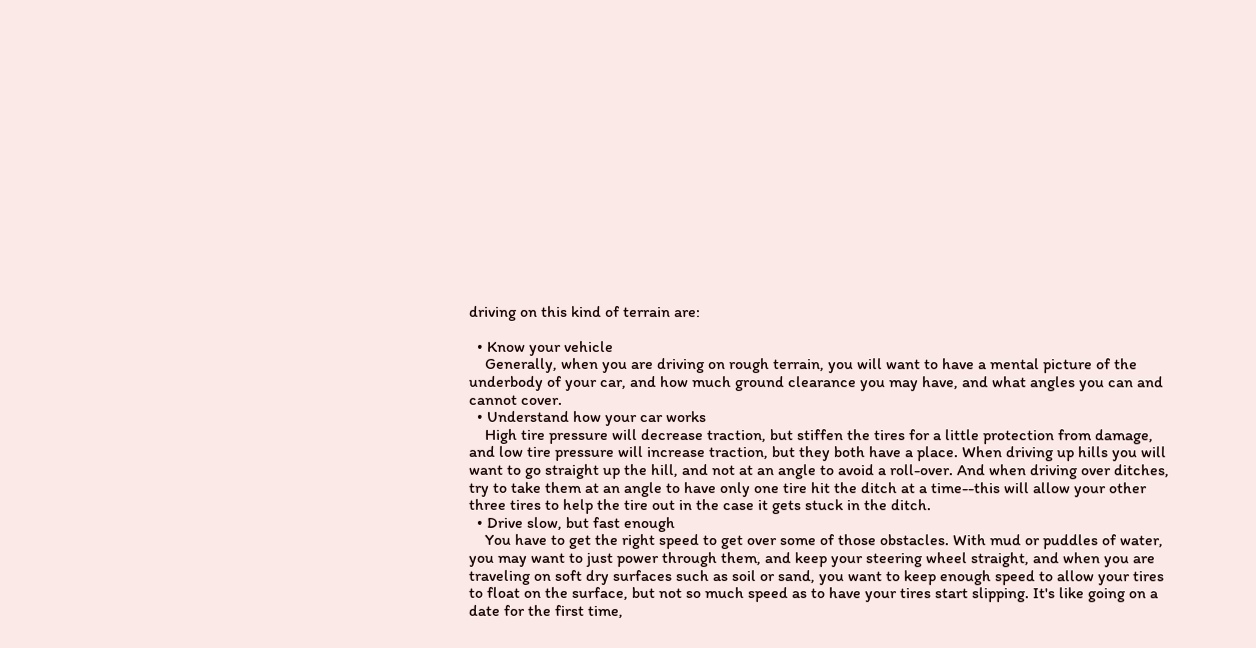driving on this kind of terrain are:

  • Know your vehicle
    Generally, when you are driving on rough terrain, you will want to have a mental picture of the underbody of your car, and how much ground clearance you may have, and what angles you can and cannot cover.
  • Understand how your car works
    High tire pressure will decrease traction, but stiffen the tires for a little protection from damage, and low tire pressure will increase traction, but they both have a place. When driving up hills you will want to go straight up the hill, and not at an angle to avoid a roll-over. And when driving over ditches, try to take them at an angle to have only one tire hit the ditch at a time--this will allow your other three tires to help the tire out in the case it gets stuck in the ditch.
  • Drive slow, but fast enough
    You have to get the right speed to get over some of those obstacles. With mud or puddles of water, you may want to just power through them, and keep your steering wheel straight, and when you are traveling on soft dry surfaces such as soil or sand, you want to keep enough speed to allow your tires to float on the surface, but not so much speed as to have your tires start slipping. It's like going on a date for the first time,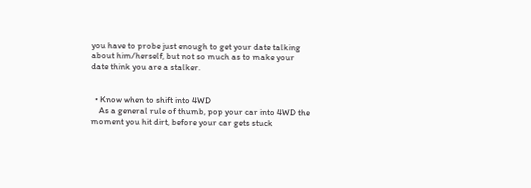you have to probe just enough to get your date talking about him/herself, but not so much as to make your date think you are a stalker.


  • Know when to shift into 4WD
    As a general rule of thumb, pop your car into 4WD the moment you hit dirt, before your car gets stuck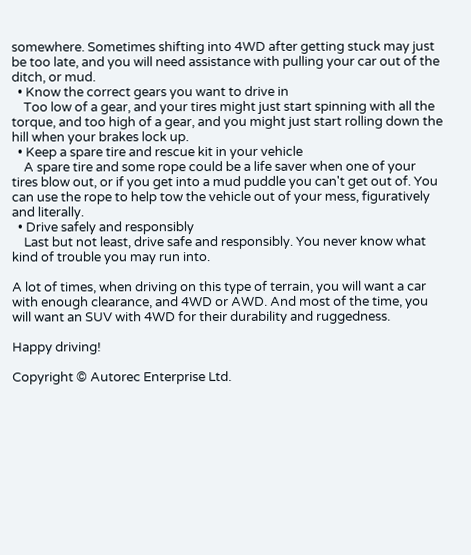somewhere. Sometimes shifting into 4WD after getting stuck may just be too late, and you will need assistance with pulling your car out of the ditch, or mud.
  • Know the correct gears you want to drive in
    Too low of a gear, and your tires might just start spinning with all the torque, and too high of a gear, and you might just start rolling down the hill when your brakes lock up.
  • Keep a spare tire and rescue kit in your vehicle
    A spare tire and some rope could be a life saver when one of your tires blow out, or if you get into a mud puddle you can't get out of. You can use the rope to help tow the vehicle out of your mess, figuratively and literally.
  • Drive safely and responsibly
    Last but not least, drive safe and responsibly. You never know what kind of trouble you may run into.

A lot of times, when driving on this type of terrain, you will want a car with enough clearance, and 4WD or AWD. And most of the time, you will want an SUV with 4WD for their durability and ruggedness.

Happy driving!

Copyright © Autorec Enterprise Ltd.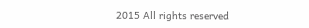2015 All rights reserved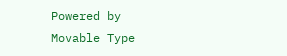Powered by Movable Type